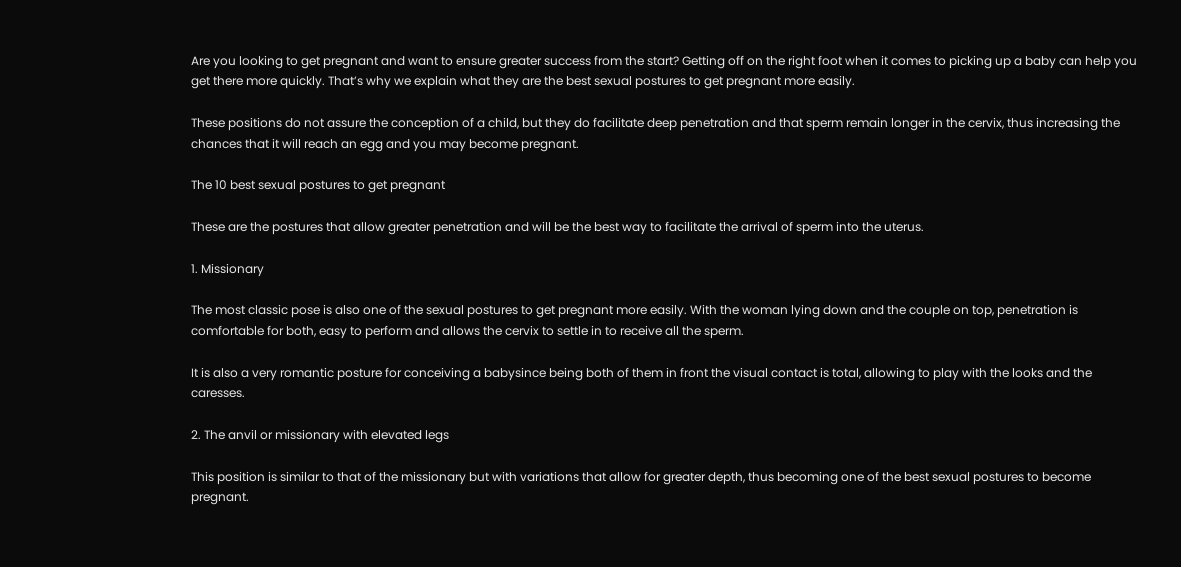Are you looking to get pregnant and want to ensure greater success from the start? Getting off on the right foot when it comes to picking up a baby can help you get there more quickly. That’s why we explain what they are the best sexual postures to get pregnant more easily.

These positions do not assure the conception of a child, but they do facilitate deep penetration and that sperm remain longer in the cervix, thus increasing the chances that it will reach an egg and you may become pregnant.

The 10 best sexual postures to get pregnant

These are the postures that allow greater penetration and will be the best way to facilitate the arrival of sperm into the uterus.

1. Missionary

The most classic pose is also one of the sexual postures to get pregnant more easily. With the woman lying down and the couple on top, penetration is comfortable for both, easy to perform and allows the cervix to settle in to receive all the sperm.

It is also a very romantic posture for conceiving a babysince being both of them in front the visual contact is total, allowing to play with the looks and the caresses.

2. The anvil or missionary with elevated legs

This position is similar to that of the missionary but with variations that allow for greater depth, thus becoming one of the best sexual postures to become pregnant.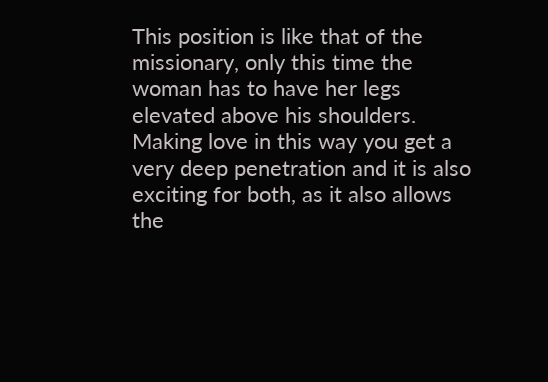This position is like that of the missionary, only this time the woman has to have her legs elevated above his shoulders. Making love in this way you get a very deep penetration and it is also exciting for both, as it also allows the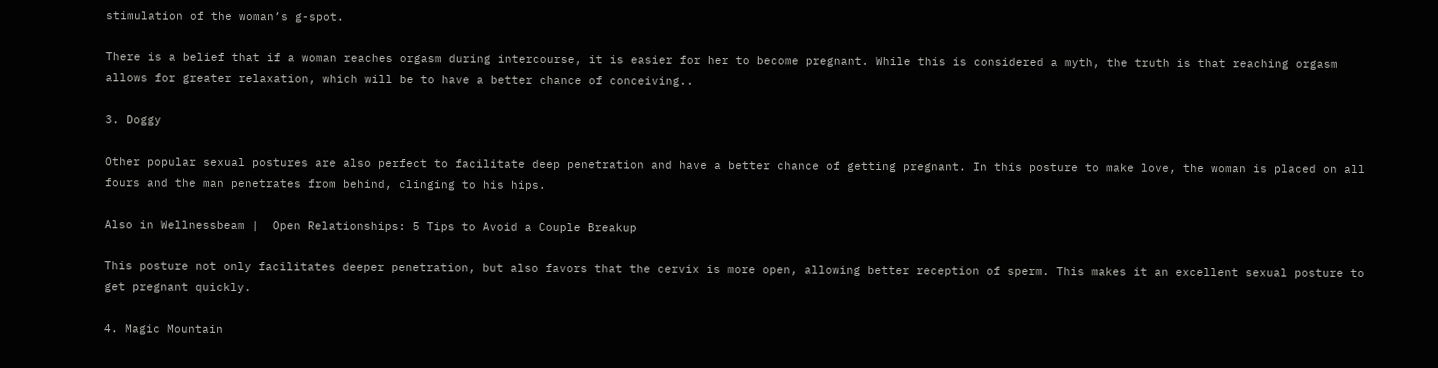stimulation of the woman’s g-spot.

There is a belief that if a woman reaches orgasm during intercourse, it is easier for her to become pregnant. While this is considered a myth, the truth is that reaching orgasm allows for greater relaxation, which will be to have a better chance of conceiving..

3. Doggy

Other popular sexual postures are also perfect to facilitate deep penetration and have a better chance of getting pregnant. In this posture to make love, the woman is placed on all fours and the man penetrates from behind, clinging to his hips.

Also in Wellnessbeam |  Open Relationships: 5 Tips to Avoid a Couple Breakup

This posture not only facilitates deeper penetration, but also favors that the cervix is more open, allowing better reception of sperm. This makes it an excellent sexual posture to get pregnant quickly.

4. Magic Mountain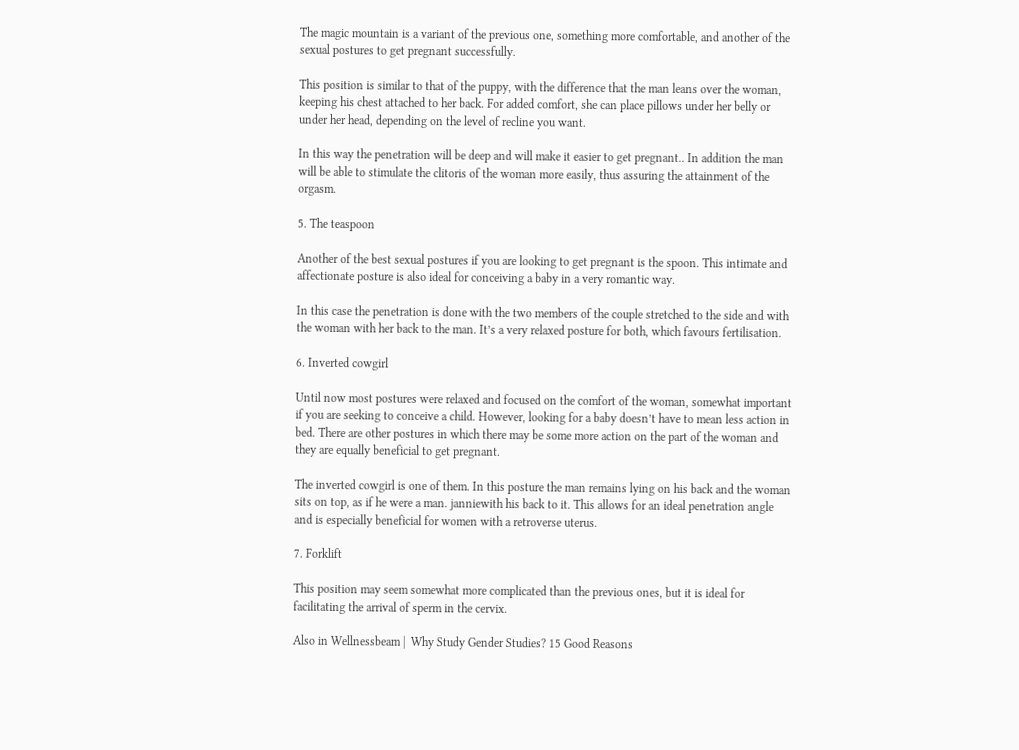The magic mountain is a variant of the previous one, something more comfortable, and another of the sexual postures to get pregnant successfully.

This position is similar to that of the puppy, with the difference that the man leans over the woman, keeping his chest attached to her back. For added comfort, she can place pillows under her belly or under her head, depending on the level of recline you want.

In this way the penetration will be deep and will make it easier to get pregnant.. In addition the man will be able to stimulate the clitoris of the woman more easily, thus assuring the attainment of the orgasm.

5. The teaspoon

Another of the best sexual postures if you are looking to get pregnant is the spoon. This intimate and affectionate posture is also ideal for conceiving a baby in a very romantic way.

In this case the penetration is done with the two members of the couple stretched to the side and with the woman with her back to the man. It’s a very relaxed posture for both, which favours fertilisation.

6. Inverted cowgirl

Until now most postures were relaxed and focused on the comfort of the woman, somewhat important if you are seeking to conceive a child. However, looking for a baby doesn’t have to mean less action in bed. There are other postures in which there may be some more action on the part of the woman and they are equally beneficial to get pregnant.

The inverted cowgirl is one of them. In this posture the man remains lying on his back and the woman sits on top, as if he were a man. janniewith his back to it. This allows for an ideal penetration angle and is especially beneficial for women with a retroverse uterus.

7. Forklift

This position may seem somewhat more complicated than the previous ones, but it is ideal for facilitating the arrival of sperm in the cervix.

Also in Wellnessbeam |  Why Study Gender Studies? 15 Good Reasons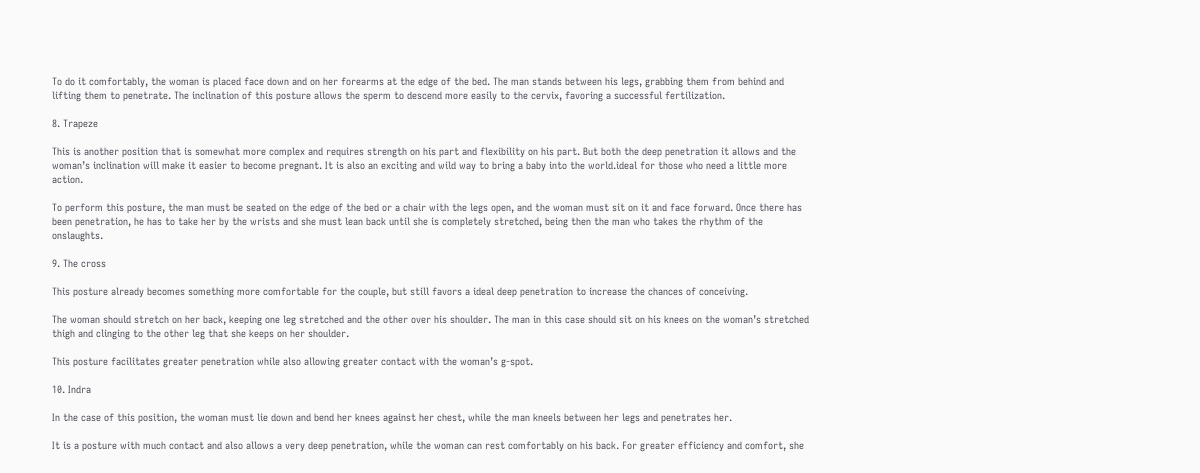To do it comfortably, the woman is placed face down and on her forearms at the edge of the bed. The man stands between his legs, grabbing them from behind and lifting them to penetrate. The inclination of this posture allows the sperm to descend more easily to the cervix, favoring a successful fertilization.

8. Trapeze

This is another position that is somewhat more complex and requires strength on his part and flexibility on his part. But both the deep penetration it allows and the woman’s inclination will make it easier to become pregnant. It is also an exciting and wild way to bring a baby into the world.ideal for those who need a little more action.

To perform this posture, the man must be seated on the edge of the bed or a chair with the legs open, and the woman must sit on it and face forward. Once there has been penetration, he has to take her by the wrists and she must lean back until she is completely stretched, being then the man who takes the rhythm of the onslaughts.

9. The cross

This posture already becomes something more comfortable for the couple, but still favors a ideal deep penetration to increase the chances of conceiving.

The woman should stretch on her back, keeping one leg stretched and the other over his shoulder. The man in this case should sit on his knees on the woman’s stretched thigh and clinging to the other leg that she keeps on her shoulder.

This posture facilitates greater penetration while also allowing greater contact with the woman’s g-spot.

10. Indra

In the case of this position, the woman must lie down and bend her knees against her chest, while the man kneels between her legs and penetrates her.

It is a posture with much contact and also allows a very deep penetration, while the woman can rest comfortably on his back. For greater efficiency and comfort, she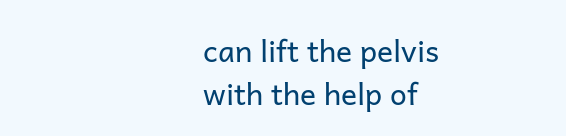can lift the pelvis with the help of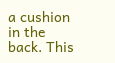a cushion in the back. This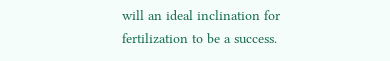will an ideal inclination for fertilization to be a success.